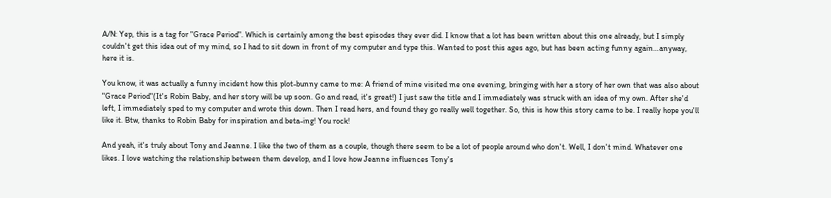A/N: Yep, this is a tag for "Grace Period". Which is certainly among the best episodes they ever did. I know that a lot has been written about this one already, but I simply couldn't get this idea out of my mind, so I had to sit down in front of my computer and type this. Wanted to post this ages ago, but has been acting funny again…anyway, here it is.

You know, it was actually a funny incident how this plot-bunny came to me: A friend of mine visited me one evening, bringing with her a story of her own that was also about "Grace Period"(It's Robin Baby, and her story will be up soon. Go and read, it's great!) I just saw the title and I immediately was struck with an idea of my own. After she'd left, I immediately sped to my computer and wrote this down. Then I read hers, and found they go really well together. So, this is how this story came to be. I really hope you'll like it. Btw, thanks to Robin Baby for inspiration and beta-ing! You rock!

And yeah, it's truly about Tony and Jeanne. I like the two of them as a couple, though there seem to be a lot of people around who don't. Well, I don't mind. Whatever one likes. I love watching the relationship between them develop, and I love how Jeanne influences Tony's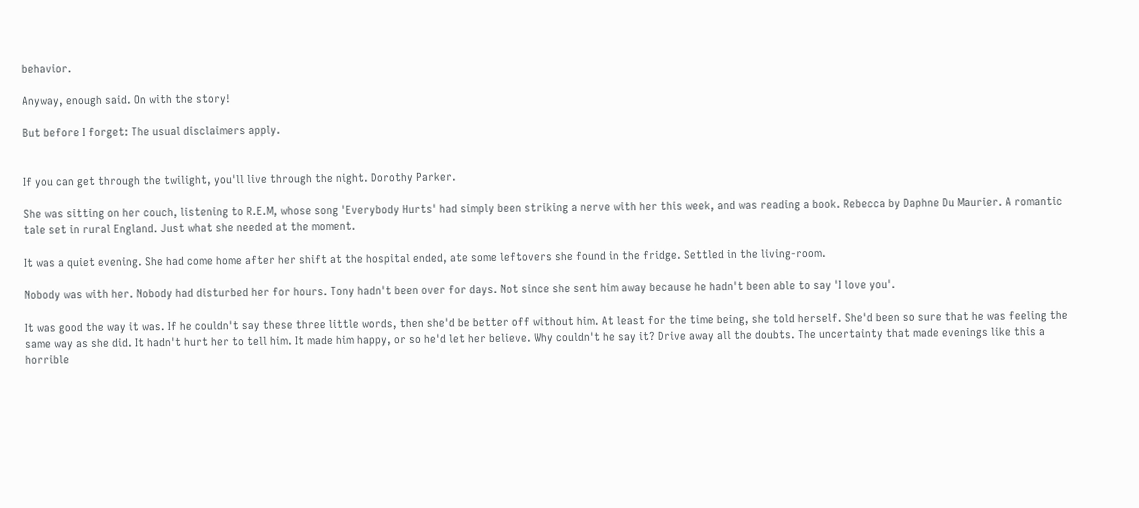behavior.

Anyway, enough said. On with the story!

But before I forget: The usual disclaimers apply.


If you can get through the twilight, you'll live through the night. Dorothy Parker.

She was sitting on her couch, listening to R.E.M, whose song 'Everybody Hurts' had simply been striking a nerve with her this week, and was reading a book. Rebecca by Daphne Du Maurier. A romantic tale set in rural England. Just what she needed at the moment.

It was a quiet evening. She had come home after her shift at the hospital ended, ate some leftovers she found in the fridge. Settled in the living-room.

Nobody was with her. Nobody had disturbed her for hours. Tony hadn't been over for days. Not since she sent him away because he hadn't been able to say 'I love you'.

It was good the way it was. If he couldn't say these three little words, then she'd be better off without him. At least for the time being, she told herself. She'd been so sure that he was feeling the same way as she did. It hadn't hurt her to tell him. It made him happy, or so he'd let her believe. Why couldn't he say it? Drive away all the doubts. The uncertainty that made evenings like this a horrible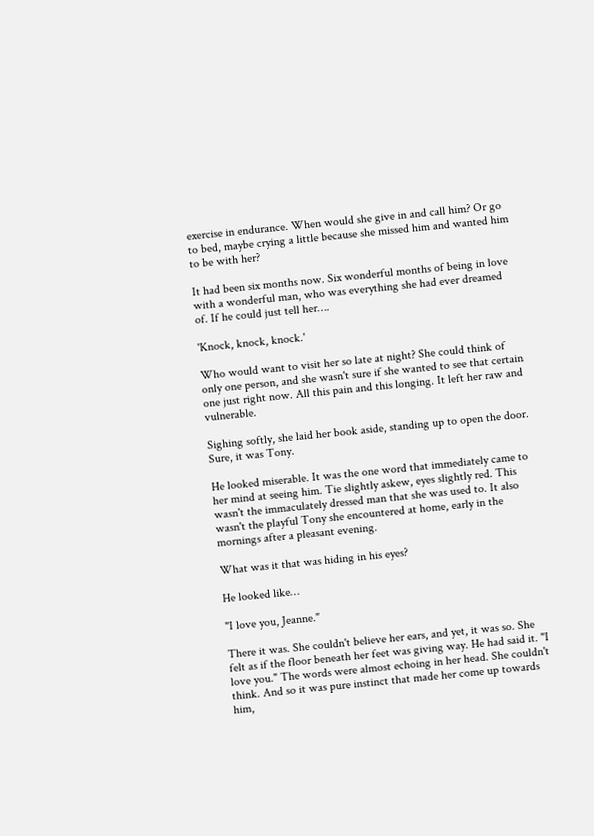exercise in endurance. When would she give in and call him? Or go to bed, maybe crying a little because she missed him and wanted him to be with her?

It had been six months now. Six wonderful months of being in love with a wonderful man, who was everything she had ever dreamed of. If he could just tell her….

'Knock, knock, knock.'

Who would want to visit her so late at night? She could think of only one person, and she wasn't sure if she wanted to see that certain one just right now. All this pain and this longing. It left her raw and vulnerable.

Sighing softly, she laid her book aside, standing up to open the door. Sure, it was Tony.

He looked miserable. It was the one word that immediately came to her mind at seeing him. Tie slightly askew, eyes slightly red. This wasn't the immaculately dressed man that she was used to. It also wasn't the playful Tony she encountered at home, early in the mornings after a pleasant evening.

What was it that was hiding in his eyes?

He looked like…

"I love you, Jeanne."

There it was. She couldn't believe her ears, and yet, it was so. She felt as if the floor beneath her feet was giving way. He had said it. "I love you." The words were almost echoing in her head. She couldn't think. And so it was pure instinct that made her come up towards him,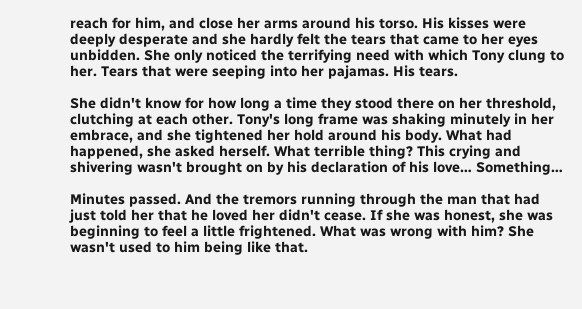reach for him, and close her arms around his torso. His kisses were deeply desperate and she hardly felt the tears that came to her eyes unbidden. She only noticed the terrifying need with which Tony clung to her. Tears that were seeping into her pajamas. His tears.

She didn't know for how long a time they stood there on her threshold, clutching at each other. Tony's long frame was shaking minutely in her embrace, and she tightened her hold around his body. What had happened, she asked herself. What terrible thing? This crying and shivering wasn't brought on by his declaration of his love… Something…

Minutes passed. And the tremors running through the man that had just told her that he loved her didn't cease. If she was honest, she was beginning to feel a little frightened. What was wrong with him? She wasn't used to him being like that.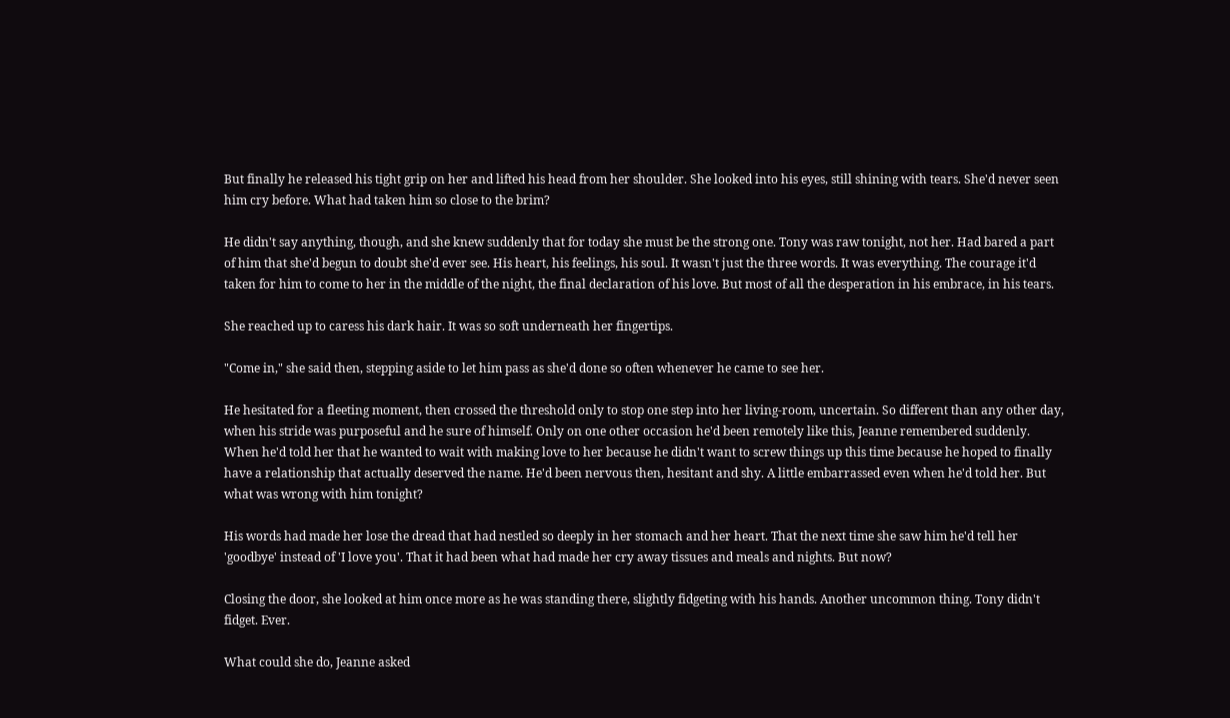But finally he released his tight grip on her and lifted his head from her shoulder. She looked into his eyes, still shining with tears. She'd never seen him cry before. What had taken him so close to the brim?

He didn't say anything, though, and she knew suddenly that for today she must be the strong one. Tony was raw tonight, not her. Had bared a part of him that she'd begun to doubt she'd ever see. His heart, his feelings, his soul. It wasn't just the three words. It was everything. The courage it'd taken for him to come to her in the middle of the night, the final declaration of his love. But most of all the desperation in his embrace, in his tears.

She reached up to caress his dark hair. It was so soft underneath her fingertips.

"Come in," she said then, stepping aside to let him pass as she'd done so often whenever he came to see her.

He hesitated for a fleeting moment, then crossed the threshold only to stop one step into her living-room, uncertain. So different than any other day, when his stride was purposeful and he sure of himself. Only on one other occasion he'd been remotely like this, Jeanne remembered suddenly. When he'd told her that he wanted to wait with making love to her because he didn't want to screw things up this time because he hoped to finally have a relationship that actually deserved the name. He'd been nervous then, hesitant and shy. A little embarrassed even when he'd told her. But what was wrong with him tonight?

His words had made her lose the dread that had nestled so deeply in her stomach and her heart. That the next time she saw him he'd tell her 'goodbye' instead of 'I love you'. That it had been what had made her cry away tissues and meals and nights. But now?

Closing the door, she looked at him once more as he was standing there, slightly fidgeting with his hands. Another uncommon thing. Tony didn't fidget. Ever.

What could she do, Jeanne asked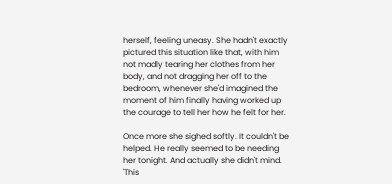herself, feeling uneasy. She hadn't exactly pictured this situation like that, with him not madly tearing her clothes from her body, and not dragging her off to the bedroom, whenever she'd imagined the moment of him finally having worked up the courage to tell her how he felt for her.

Once more she sighed softly. It couldn't be helped. He really seemed to be needing her tonight. And actually she didn't mind. 'This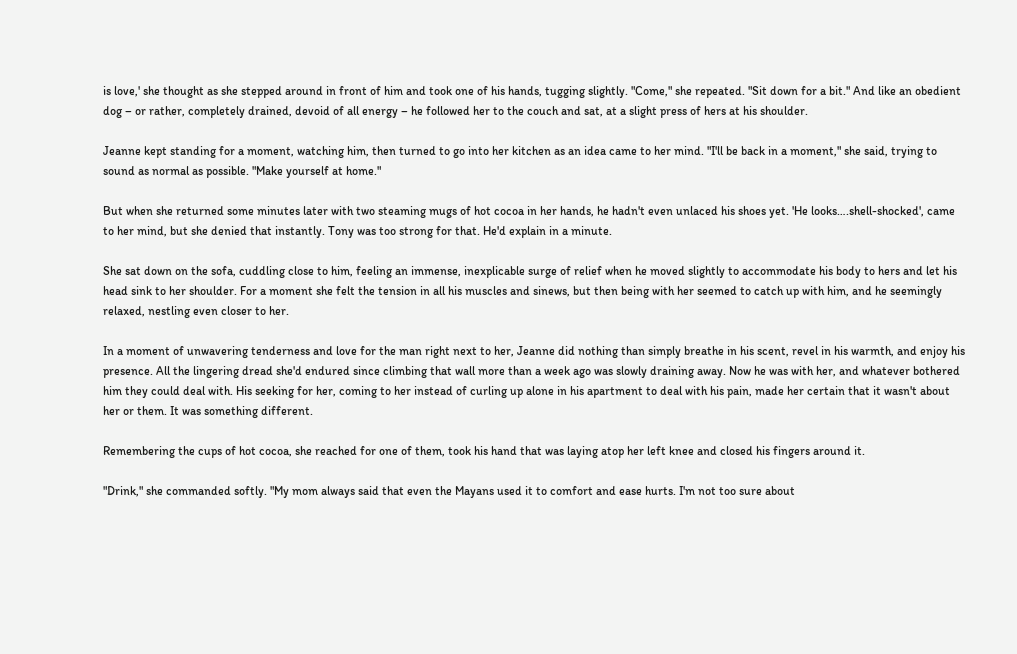is love,' she thought as she stepped around in front of him and took one of his hands, tugging slightly. "Come," she repeated. "Sit down for a bit." And like an obedient dog – or rather, completely drained, devoid of all energy – he followed her to the couch and sat, at a slight press of hers at his shoulder.

Jeanne kept standing for a moment, watching him, then turned to go into her kitchen as an idea came to her mind. "I'll be back in a moment," she said, trying to sound as normal as possible. "Make yourself at home."

But when she returned some minutes later with two steaming mugs of hot cocoa in her hands, he hadn't even unlaced his shoes yet. 'He looks….shell-shocked', came to her mind, but she denied that instantly. Tony was too strong for that. He'd explain in a minute.

She sat down on the sofa, cuddling close to him, feeling an immense, inexplicable surge of relief when he moved slightly to accommodate his body to hers and let his head sink to her shoulder. For a moment she felt the tension in all his muscles and sinews, but then being with her seemed to catch up with him, and he seemingly relaxed, nestling even closer to her.

In a moment of unwavering tenderness and love for the man right next to her, Jeanne did nothing than simply breathe in his scent, revel in his warmth, and enjoy his presence. All the lingering dread she'd endured since climbing that wall more than a week ago was slowly draining away. Now he was with her, and whatever bothered him they could deal with. His seeking for her, coming to her instead of curling up alone in his apartment to deal with his pain, made her certain that it wasn't about her or them. It was something different.

Remembering the cups of hot cocoa, she reached for one of them, took his hand that was laying atop her left knee and closed his fingers around it.

"Drink," she commanded softly. "My mom always said that even the Mayans used it to comfort and ease hurts. I'm not too sure about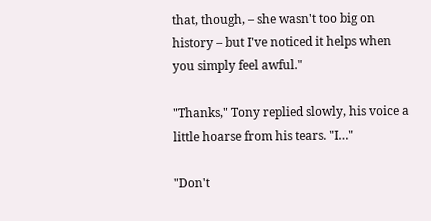that, though, – she wasn't too big on history – but I've noticed it helps when you simply feel awful."

"Thanks," Tony replied slowly, his voice a little hoarse from his tears. "I…"

"Don't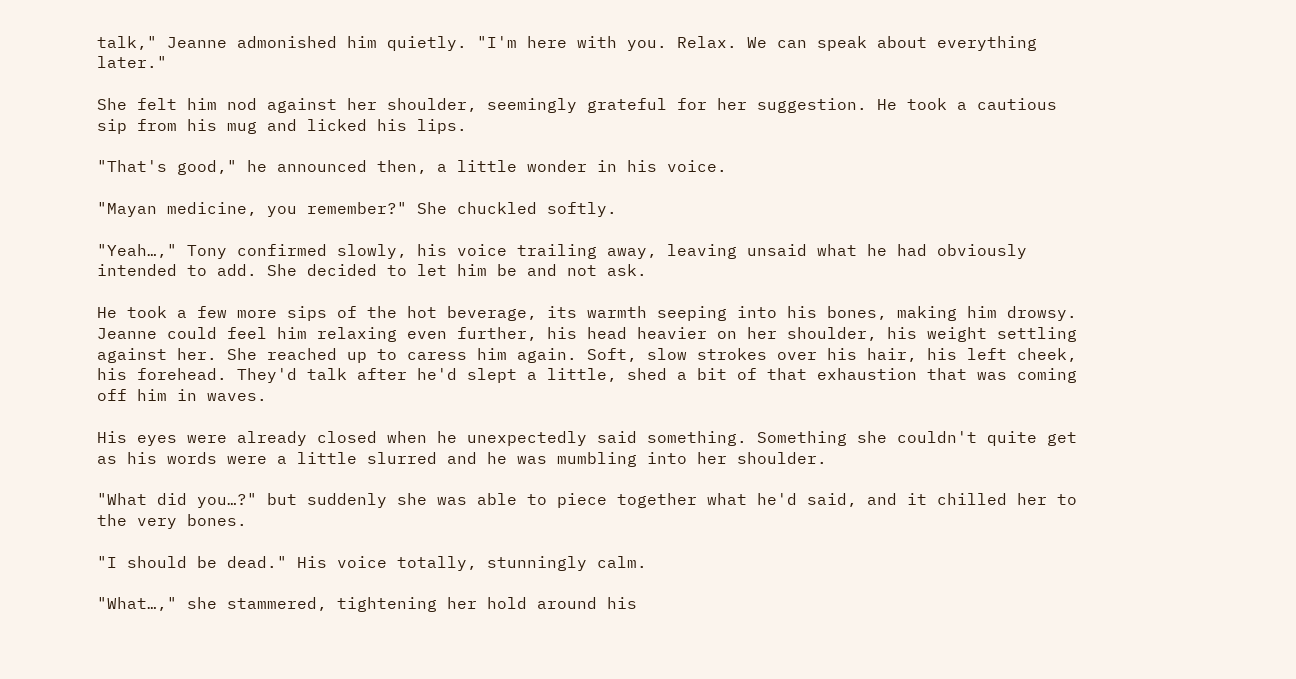talk," Jeanne admonished him quietly. "I'm here with you. Relax. We can speak about everything later."

She felt him nod against her shoulder, seemingly grateful for her suggestion. He took a cautious sip from his mug and licked his lips.

"That's good," he announced then, a little wonder in his voice.

"Mayan medicine, you remember?" She chuckled softly.

"Yeah…," Tony confirmed slowly, his voice trailing away, leaving unsaid what he had obviously intended to add. She decided to let him be and not ask.

He took a few more sips of the hot beverage, its warmth seeping into his bones, making him drowsy. Jeanne could feel him relaxing even further, his head heavier on her shoulder, his weight settling against her. She reached up to caress him again. Soft, slow strokes over his hair, his left cheek, his forehead. They'd talk after he'd slept a little, shed a bit of that exhaustion that was coming off him in waves.

His eyes were already closed when he unexpectedly said something. Something she couldn't quite get as his words were a little slurred and he was mumbling into her shoulder.

"What did you…?" but suddenly she was able to piece together what he'd said, and it chilled her to the very bones.

"I should be dead." His voice totally, stunningly calm.

"What…," she stammered, tightening her hold around his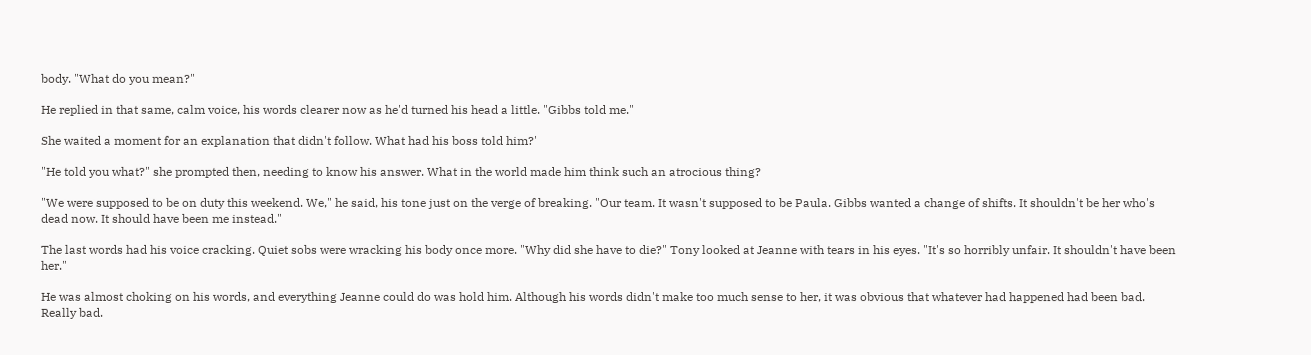body. "What do you mean?"

He replied in that same, calm voice, his words clearer now as he'd turned his head a little. "Gibbs told me."

She waited a moment for an explanation that didn't follow. What had his boss told him?'

"He told you what?" she prompted then, needing to know his answer. What in the world made him think such an atrocious thing?

"We were supposed to be on duty this weekend. We," he said, his tone just on the verge of breaking. "Our team. It wasn't supposed to be Paula. Gibbs wanted a change of shifts. It shouldn't be her who's dead now. It should have been me instead."

The last words had his voice cracking. Quiet sobs were wracking his body once more. "Why did she have to die?" Tony looked at Jeanne with tears in his eyes. "It's so horribly unfair. It shouldn't have been her."

He was almost choking on his words, and everything Jeanne could do was hold him. Although his words didn't make too much sense to her, it was obvious that whatever had happened had been bad. Really bad.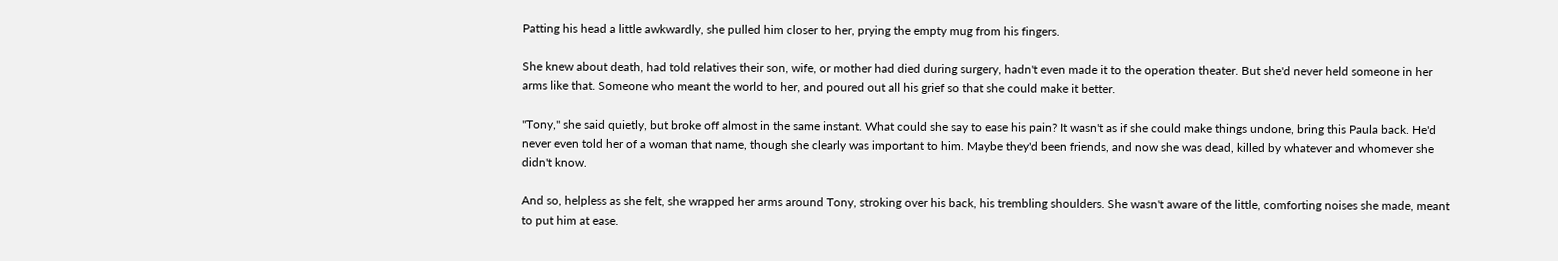Patting his head a little awkwardly, she pulled him closer to her, prying the empty mug from his fingers.

She knew about death, had told relatives their son, wife, or mother had died during surgery, hadn't even made it to the operation theater. But she'd never held someone in her arms like that. Someone who meant the world to her, and poured out all his grief so that she could make it better.

"Tony," she said quietly, but broke off almost in the same instant. What could she say to ease his pain? It wasn't as if she could make things undone, bring this Paula back. He'd never even told her of a woman that name, though she clearly was important to him. Maybe they'd been friends, and now she was dead, killed by whatever and whomever she didn't know.

And so, helpless as she felt, she wrapped her arms around Tony, stroking over his back, his trembling shoulders. She wasn't aware of the little, comforting noises she made, meant to put him at ease.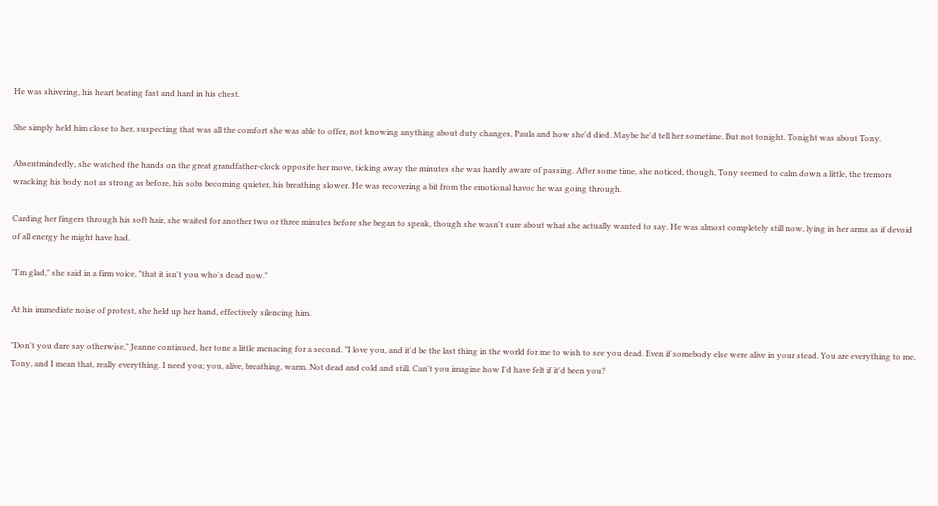He was shivering, his heart beating fast and hard in his chest.

She simply held him close to her, suspecting that was all the comfort she was able to offer, not knowing anything about duty changes, Paula and how she'd died. Maybe he'd tell her sometime. But not tonight. Tonight was about Tony.

Absentmindedly, she watched the hands on the great grandfather-clock opposite her move, ticking away the minutes she was hardly aware of passing. After some time, she noticed, though, Tony seemed to calm down a little, the tremors wracking his body not as strong as before, his sobs becoming quieter, his breathing slower. He was recovering a bit from the emotional havoc he was going through.

Carding her fingers through his soft hair, she waited for another two or three minutes before she began to speak, though she wasn't sure about what she actually wanted to say. He was almost completely still now, lying in her arms as if devoid of all energy he might have had.

"I'm glad," she said in a firm voice, "that it isn't you who's dead now."

At his immediate noise of protest, she held up her hand, effectively silencing him.

"Don't you dare say otherwise," Jeanne continued, her tone a little menacing for a second. "I love you, and it'd be the last thing in the world for me to wish to see you dead. Even if somebody else were alive in your stead. You are everything to me, Tony, and I mean that, really everything. I need you; you, alive, breathing, warm. Not dead and cold and still. Can't you imagine how I'd have felt if it'd been you?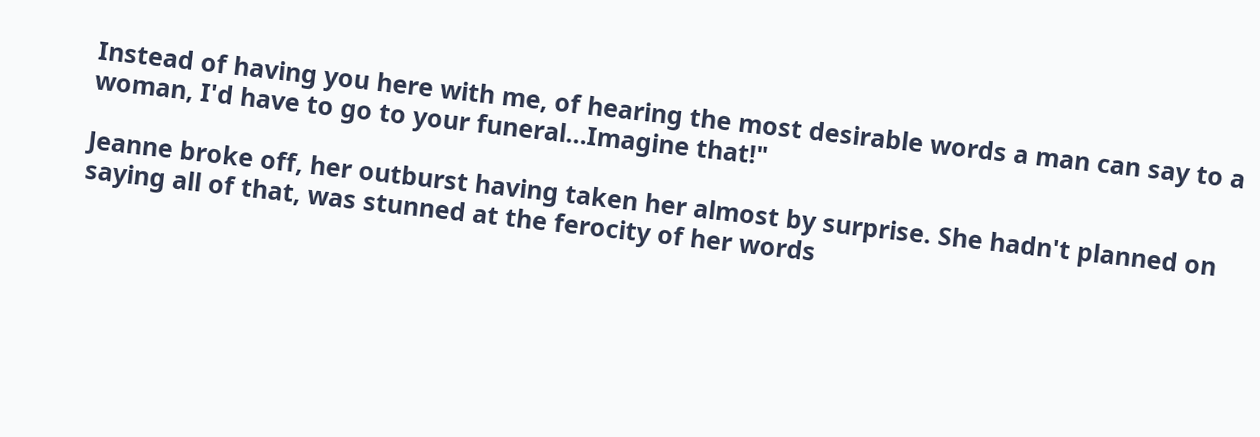Instead of having you here with me, of hearing the most desirable words a man can say to a woman, I'd have to go to your funeral…Imagine that!"

Jeanne broke off, her outburst having taken her almost by surprise. She hadn't planned on saying all of that, was stunned at the ferocity of her words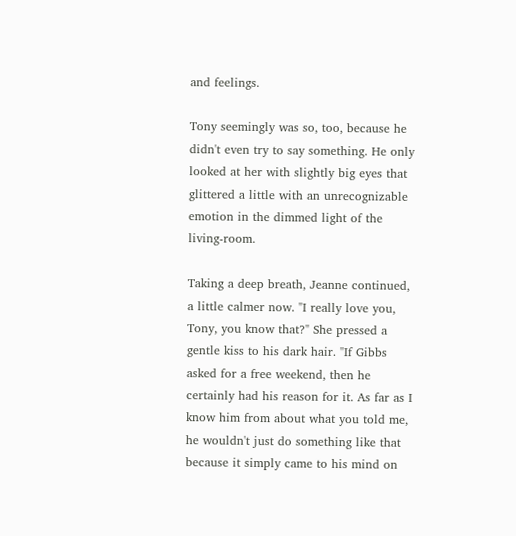and feelings.

Tony seemingly was so, too, because he didn't even try to say something. He only looked at her with slightly big eyes that glittered a little with an unrecognizable emotion in the dimmed light of the living-room.

Taking a deep breath, Jeanne continued, a little calmer now. "I really love you, Tony, you know that?" She pressed a gentle kiss to his dark hair. "If Gibbs asked for a free weekend, then he certainly had his reason for it. As far as I know him from about what you told me, he wouldn't just do something like that because it simply came to his mind on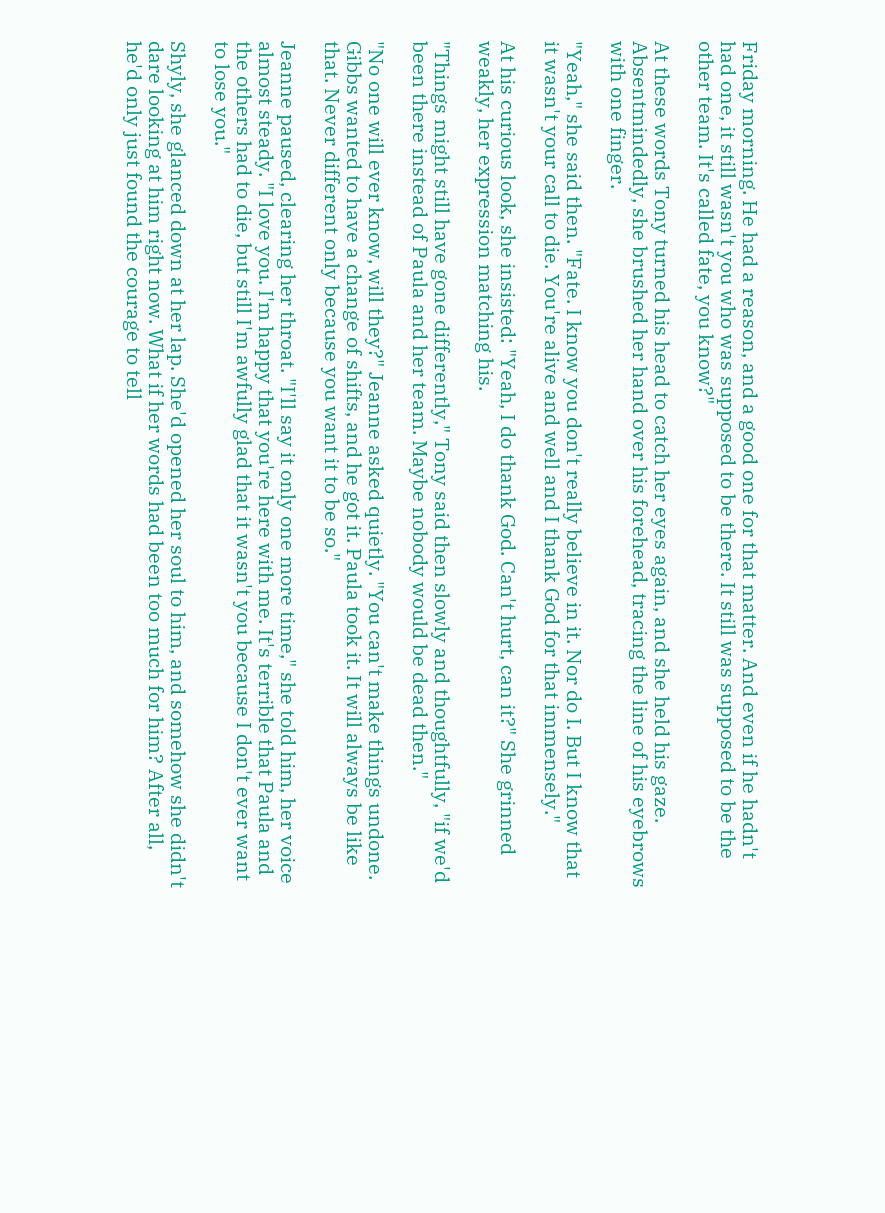Friday morning. He had a reason, and a good one for that matter. And even if he hadn't had one, it still wasn't you who was supposed to be there. It still was supposed to be the other team. It's called fate, you know?"

At these words Tony turned his head to catch her eyes again, and she held his gaze. Absentmindedly, she brushed her hand over his forehead, tracing the line of his eyebrows with one finger.

"Yeah," she said then. "Fate. I know you don't really believe in it. Nor do I. But I know that it wasn't your call to die. You're alive and well and I thank God for that immensely."

At his curious look, she insisted: "Yeah, I do thank God. Can't hurt, can it?" She grinned weakly, her expression matching his.

"Things might still have gone differently," Tony said then slowly and thoughtfully, "if we'd been there instead of Paula and her team. Maybe nobody would be dead then."

"No one will ever know, will they?" Jeanne asked quietly. "You can't make things undone. Gibbs wanted to have a change of shifts, and he got it. Paula took it. It will always be like that. Never different only because you want it to be so."

Jeanne paused, clearing her throat. "I'll say it only one more time," she told him, her voice almost steady. "I love you. I'm happy that you're here with me. It's terrible that Paula and the others had to die, but still I'm awfully glad that it wasn't you because I don't ever want to lose you."

Shyly, she glanced down at her lap. She'd opened her soul to him, and somehow she didn't dare looking at him right now. What if her words had been too much for him? After all, he'd only just found the courage to tell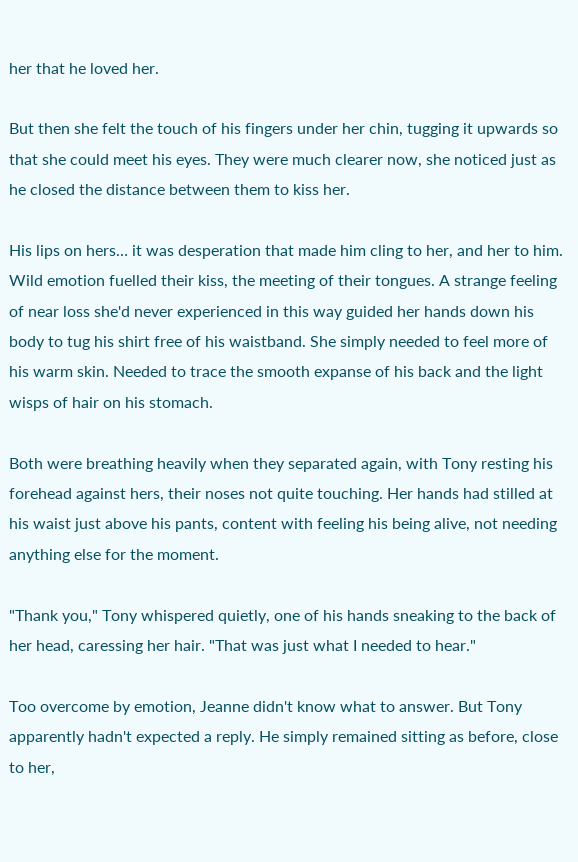her that he loved her.

But then she felt the touch of his fingers under her chin, tugging it upwards so that she could meet his eyes. They were much clearer now, she noticed just as he closed the distance between them to kiss her.

His lips on hers… it was desperation that made him cling to her, and her to him. Wild emotion fuelled their kiss, the meeting of their tongues. A strange feeling of near loss she'd never experienced in this way guided her hands down his body to tug his shirt free of his waistband. She simply needed to feel more of his warm skin. Needed to trace the smooth expanse of his back and the light wisps of hair on his stomach.

Both were breathing heavily when they separated again, with Tony resting his forehead against hers, their noses not quite touching. Her hands had stilled at his waist just above his pants, content with feeling his being alive, not needing anything else for the moment.

"Thank you," Tony whispered quietly, one of his hands sneaking to the back of her head, caressing her hair. "That was just what I needed to hear."

Too overcome by emotion, Jeanne didn't know what to answer. But Tony apparently hadn't expected a reply. He simply remained sitting as before, close to her,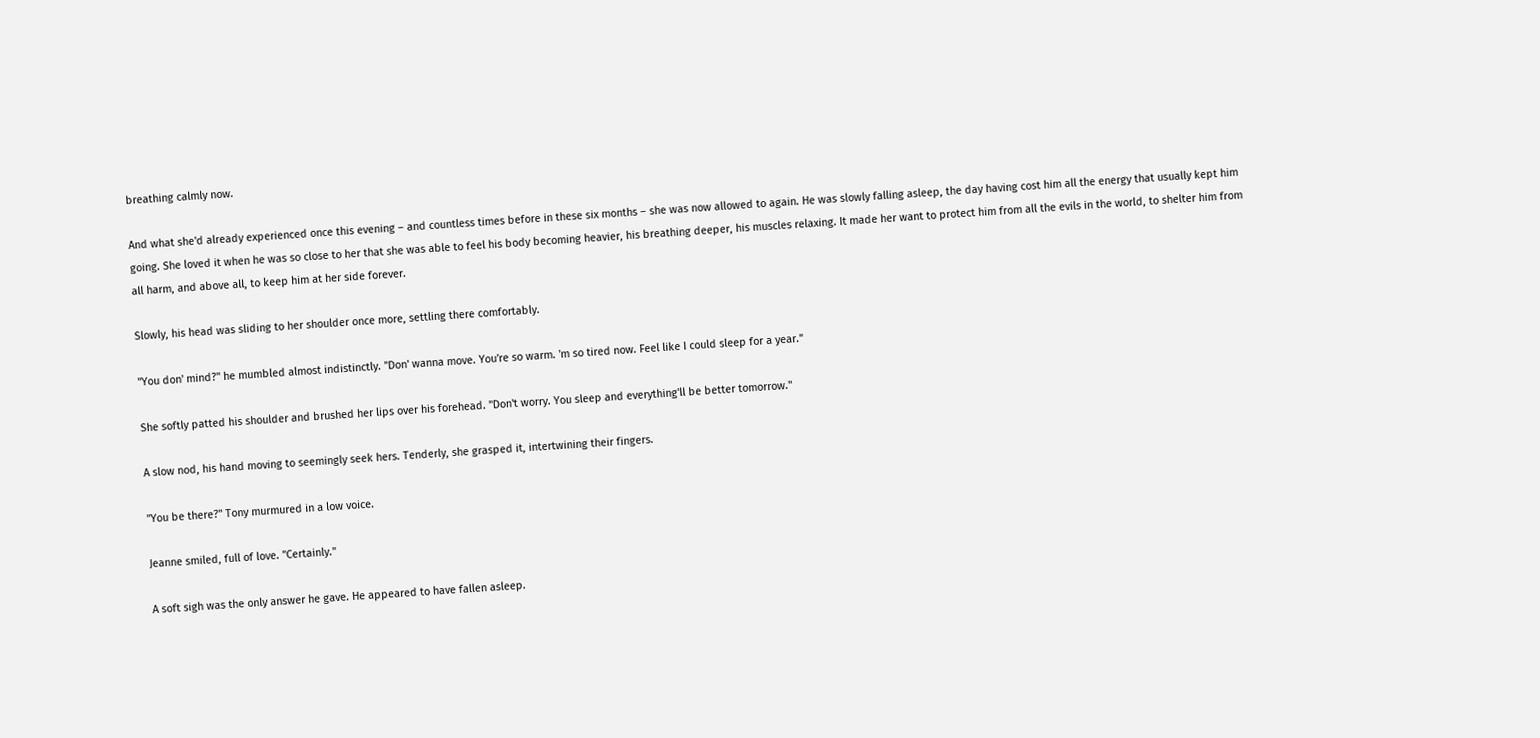breathing calmly now.

And what she'd already experienced once this evening – and countless times before in these six months – she was now allowed to again. He was slowly falling asleep, the day having cost him all the energy that usually kept him going. She loved it when he was so close to her that she was able to feel his body becoming heavier, his breathing deeper, his muscles relaxing. It made her want to protect him from all the evils in the world, to shelter him from all harm, and above all, to keep him at her side forever.

Slowly, his head was sliding to her shoulder once more, settling there comfortably.

"You don' mind?" he mumbled almost indistinctly. "Don' wanna move. You're so warm. 'm so tired now. Feel like I could sleep for a year."

She softly patted his shoulder and brushed her lips over his forehead. "Don't worry. You sleep and everything'll be better tomorrow."

A slow nod, his hand moving to seemingly seek hers. Tenderly, she grasped it, intertwining their fingers.

"You be there?" Tony murmured in a low voice.

Jeanne smiled, full of love. "Certainly."

A soft sigh was the only answer he gave. He appeared to have fallen asleep.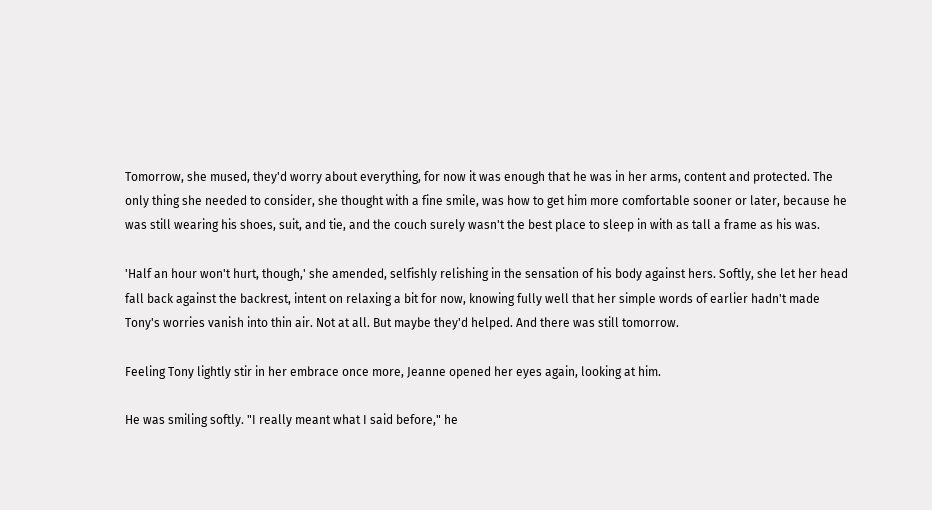Tomorrow, she mused, they'd worry about everything, for now it was enough that he was in her arms, content and protected. The only thing she needed to consider, she thought with a fine smile, was how to get him more comfortable sooner or later, because he was still wearing his shoes, suit, and tie, and the couch surely wasn't the best place to sleep in with as tall a frame as his was.

'Half an hour won't hurt, though,' she amended, selfishly relishing in the sensation of his body against hers. Softly, she let her head fall back against the backrest, intent on relaxing a bit for now, knowing fully well that her simple words of earlier hadn't made Tony's worries vanish into thin air. Not at all. But maybe they'd helped. And there was still tomorrow.

Feeling Tony lightly stir in her embrace once more, Jeanne opened her eyes again, looking at him.

He was smiling softly. "I really meant what I said before," he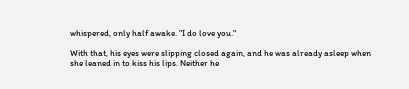whispered, only half awake. "I do love you."

With that, his eyes were slipping closed again, and he was already asleep when she leaned in to kiss his lips. Neither he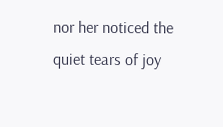nor her noticed the quiet tears of joy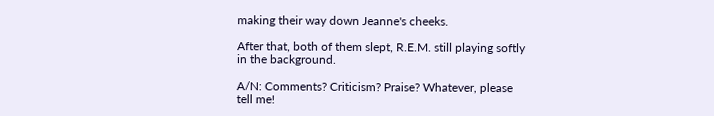making their way down Jeanne's cheeks.

After that, both of them slept, R.E.M. still playing softly in the background.

A/N: Comments? Criticism? Praise? Whatever, please tell me!